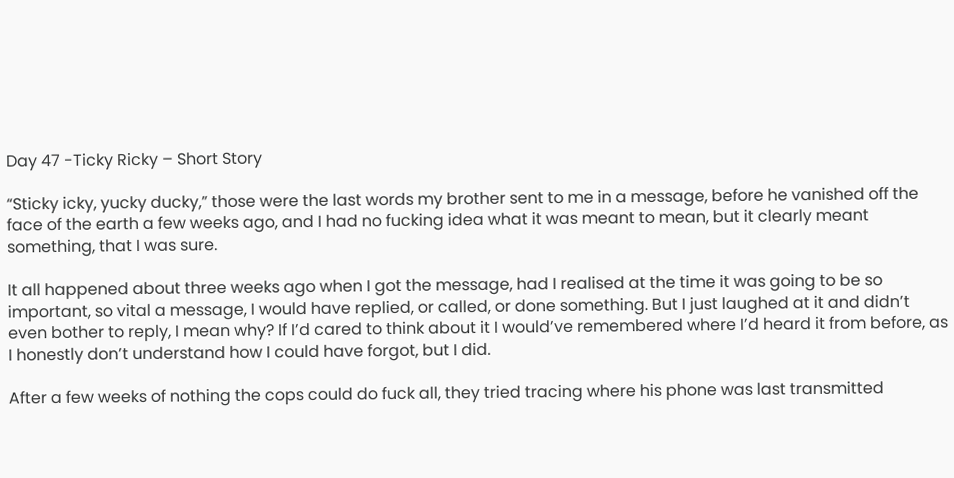Day 47 -Ticky Ricky – Short Story

“Sticky icky, yucky ducky,” those were the last words my brother sent to me in a message, before he vanished off the face of the earth a few weeks ago, and I had no fucking idea what it was meant to mean, but it clearly meant something, that I was sure.

It all happened about three weeks ago when I got the message, had I realised at the time it was going to be so important, so vital a message, I would have replied, or called, or done something. But I just laughed at it and didn’t even bother to reply, I mean why? If I’d cared to think about it I would’ve remembered where I’d heard it from before, as I honestly don’t understand how I could have forgot, but I did.

After a few weeks of nothing the cops could do fuck all, they tried tracing where his phone was last transmitted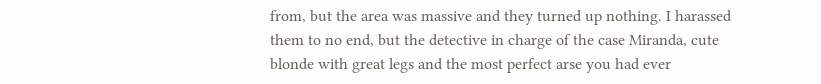from, but the area was massive and they turned up nothing. I harassed them to no end, but the detective in charge of the case Miranda, cute blonde with great legs and the most perfect arse you had ever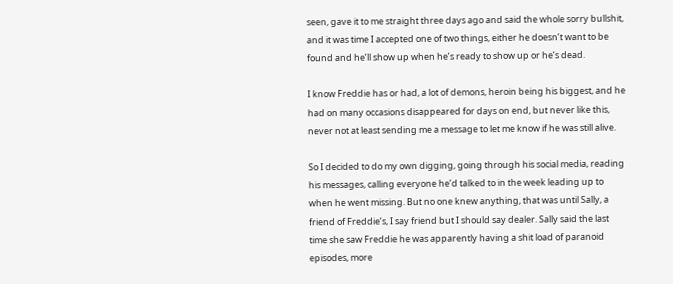seen, gave it to me straight three days ago and said the whole sorry bullshit, and it was time I accepted one of two things, either he doesn’t want to be found and he’ll show up when he’s ready to show up or he’s dead.

I know Freddie has or had, a lot of demons, heroin being his biggest, and he had on many occasions disappeared for days on end, but never like this, never not at least sending me a message to let me know if he was still alive.

So I decided to do my own digging, going through his social media, reading his messages, calling everyone he’d talked to in the week leading up to when he went missing. But no one knew anything, that was until Sally, a friend of Freddie’s, I say friend but I should say dealer. Sally said the last time she saw Freddie he was apparently having a shit load of paranoid episodes, more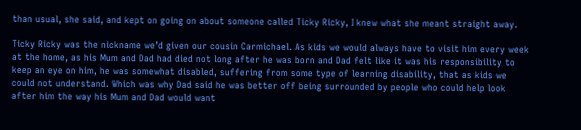than usual, she said, and kept on going on about someone called Ticky Ricky, I knew what she meant straight away.

Ticky Ricky was the nickname we’d given our cousin Carmichael. As kids we would always have to visit him every week at the home, as his Mum and Dad had died not long after he was born and Dad felt like it was his responsibility to keep an eye on him, he was somewhat disabled, suffering from some type of learning disability, that as kids we could not understand. Which was why Dad said he was better off being surrounded by people who could help look after him the way his Mum and Dad would want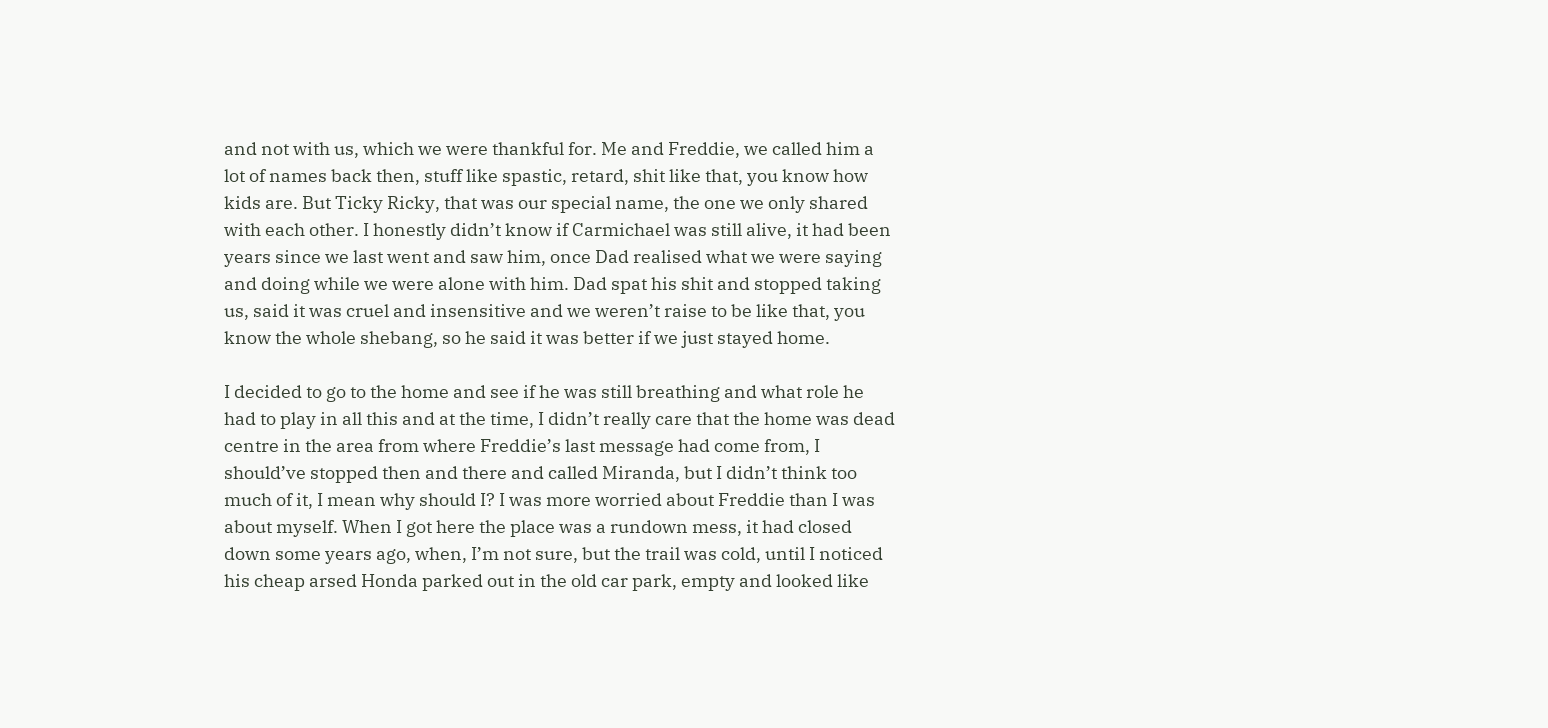and not with us, which we were thankful for. Me and Freddie, we called him a lot of names back then, stuff like spastic, retard, shit like that, you know how kids are. But Ticky Ricky, that was our special name, the one we only shared with each other. I honestly didn’t know if Carmichael was still alive, it had been years since we last went and saw him, once Dad realised what we were saying and doing while we were alone with him. Dad spat his shit and stopped taking us, said it was cruel and insensitive and we weren’t raise to be like that, you know the whole shebang, so he said it was better if we just stayed home.

I decided to go to the home and see if he was still breathing and what role he had to play in all this and at the time, I didn’t really care that the home was dead centre in the area from where Freddie’s last message had come from, I should’ve stopped then and there and called Miranda, but I didn’t think too much of it, I mean why should I? I was more worried about Freddie than I was about myself. When I got here the place was a rundown mess, it had closed down some years ago, when, I’m not sure, but the trail was cold, until I noticed his cheap arsed Honda parked out in the old car park, empty and looked like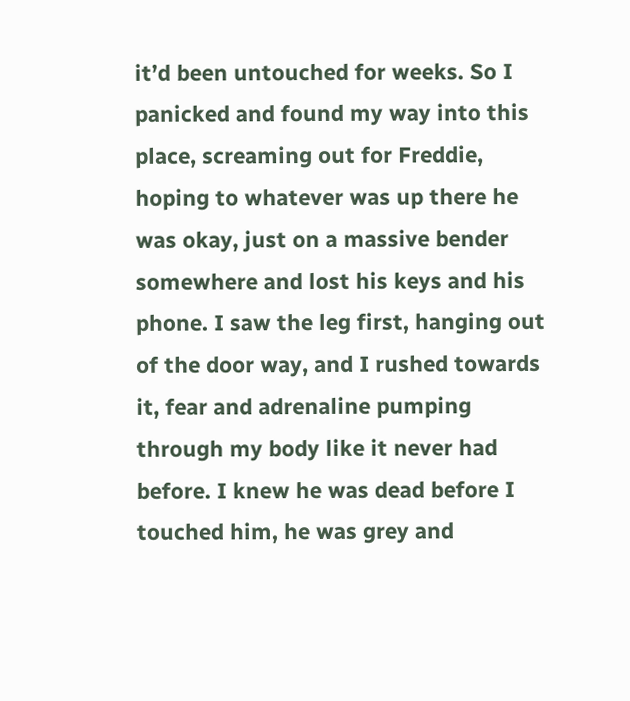it’d been untouched for weeks. So I panicked and found my way into this place, screaming out for Freddie, hoping to whatever was up there he was okay, just on a massive bender somewhere and lost his keys and his phone. I saw the leg first, hanging out of the door way, and I rushed towards it, fear and adrenaline pumping through my body like it never had before. I knew he was dead before I touched him, he was grey and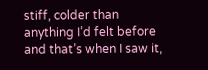stiff, colder than anything I’d felt before and that’s when I saw it,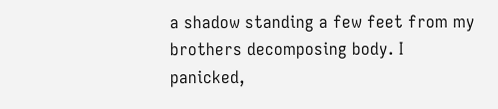a shadow standing a few feet from my brothers decomposing body. I panicked,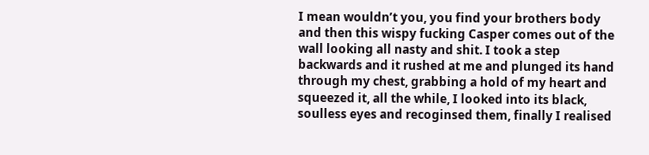I mean wouldn’t you, you find your brothers body and then this wispy fucking Casper comes out of the wall looking all nasty and shit. I took a step backwards and it rushed at me and plunged its hand through my chest, grabbing a hold of my heart and squeezed it, all the while, I looked into its black, soulless eyes and recoginsed them, finally I realised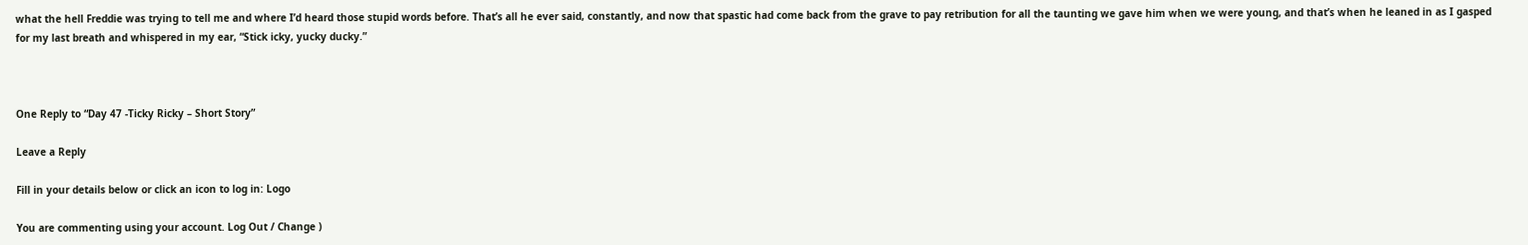what the hell Freddie was trying to tell me and where I’d heard those stupid words before. That’s all he ever said, constantly, and now that spastic had come back from the grave to pay retribution for all the taunting we gave him when we were young, and that’s when he leaned in as I gasped for my last breath and whispered in my ear, “Stick icky, yucky ducky.”



One Reply to “Day 47 -Ticky Ricky – Short Story”

Leave a Reply

Fill in your details below or click an icon to log in: Logo

You are commenting using your account. Log Out / Change )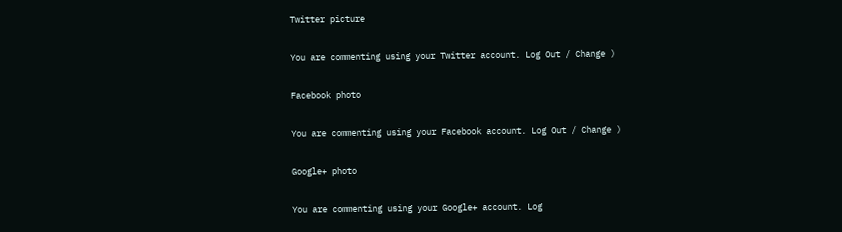Twitter picture

You are commenting using your Twitter account. Log Out / Change )

Facebook photo

You are commenting using your Facebook account. Log Out / Change )

Google+ photo

You are commenting using your Google+ account. Log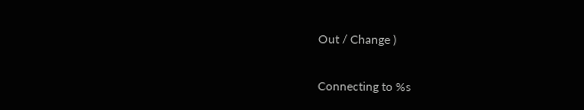Out / Change )

Connecting to %s